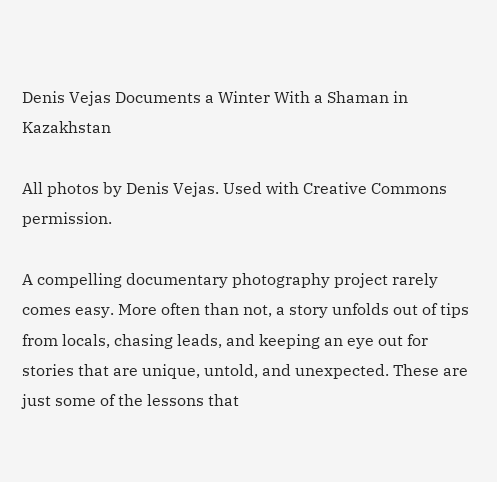Denis Vejas Documents a Winter With a Shaman in Kazakhstan

All photos by Denis Vejas. Used with Creative Commons permission.

A compelling documentary photography project rarely comes easy. More often than not, a story unfolds out of tips from locals, chasing leads, and keeping an eye out for stories that are unique, untold, and unexpected. These are just some of the lessons that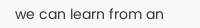we can learn from an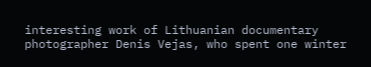interesting work of Lithuanian documentary photographer Denis Vejas, who spent one winter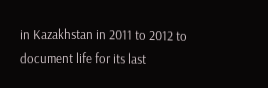in Kazakhstan in 2011 to 2012 to document life for its last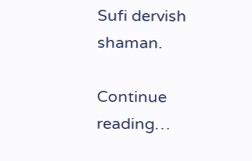Sufi dervish shaman.

Continue reading…